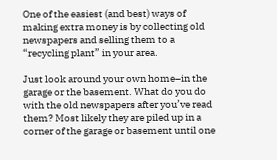One of the easiest (and best) ways of making extra money is by collecting old newspapers and selling them to a “recycling plant” in your area.

Just look around your own home–in the garage or the basement. What do you do with the old newspapers after you’ve read them? Most likely they are piled up in a corner of the garage or basement until one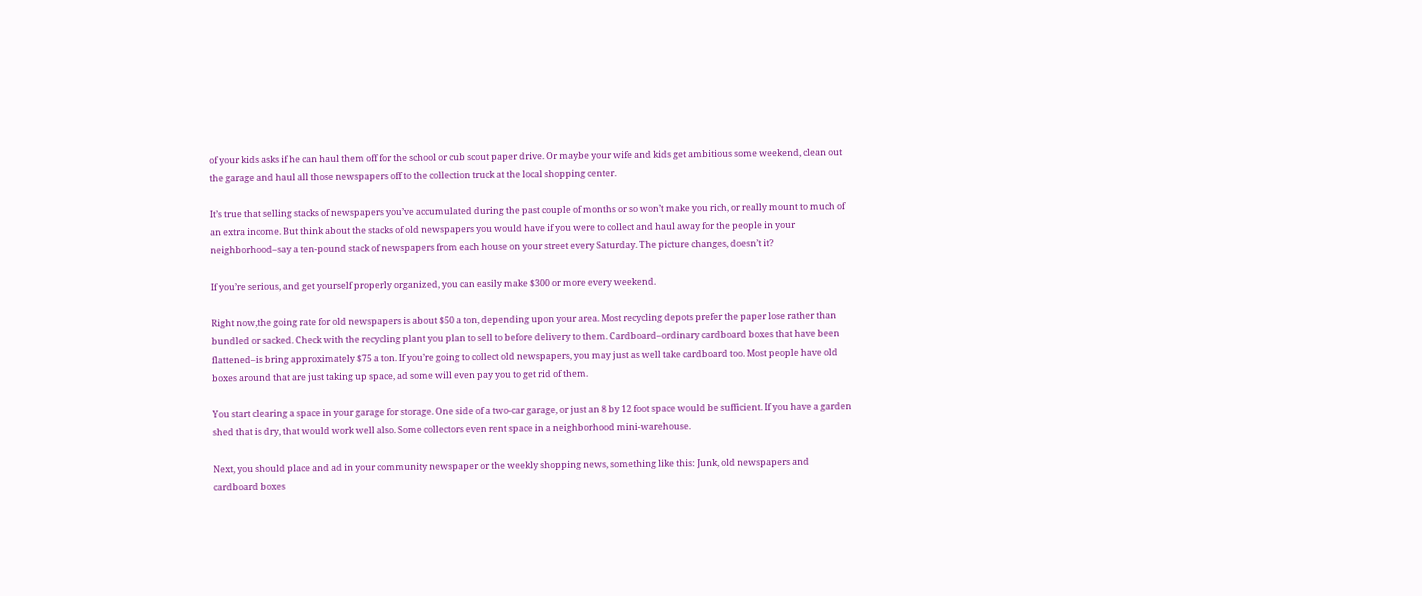of your kids asks if he can haul them off for the school or cub scout paper drive. Or maybe your wife and kids get ambitious some weekend, clean out the garage and haul all those newspapers off to the collection truck at the local shopping center.

It’s true that selling stacks of newspapers you’ve accumulated during the past couple of months or so won’t make you rich, or really mount to much of an extra income. But think about the stacks of old newspapers you would have if you were to collect and haul away for the people in your neighborhood–say a ten-pound stack of newspapers from each house on your street every Saturday. The picture changes, doesn’t it?

If you’re serious, and get yourself properly organized, you can easily make $300 or more every weekend.

Right now,the going rate for old newspapers is about $50 a ton, depending upon your area. Most recycling depots prefer the paper lose rather than bundled or sacked. Check with the recycling plant you plan to sell to before delivery to them. Cardboard–ordinary cardboard boxes that have been flattened–is bring approximately $75 a ton. If you’re going to collect old newspapers, you may just as well take cardboard too. Most people have old boxes around that are just taking up space, ad some will even pay you to get rid of them.

You start clearing a space in your garage for storage. One side of a two-car garage, or just an 8 by 12 foot space would be sufficient. If you have a garden shed that is dry, that would work well also. Some collectors even rent space in a neighborhood mini-warehouse.

Next, you should place and ad in your community newspaper or the weekly shopping news, something like this: Junk, old newspapers and cardboard boxes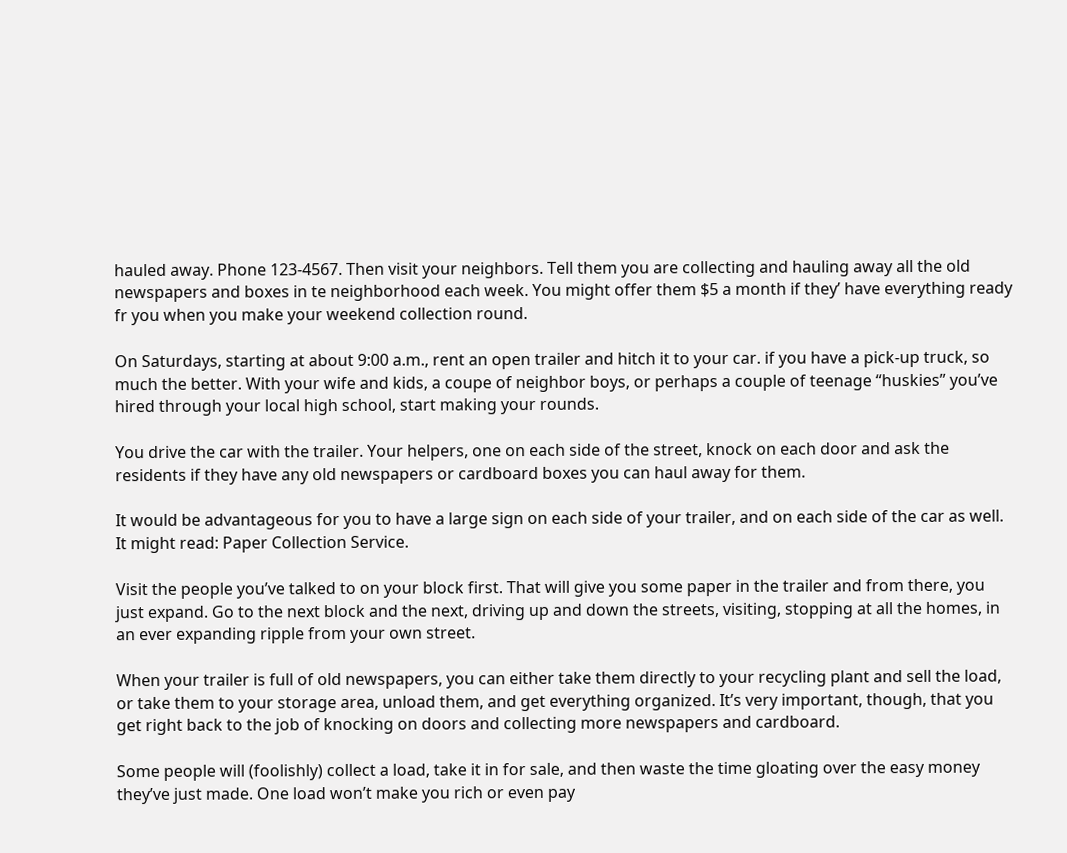hauled away. Phone 123-4567. Then visit your neighbors. Tell them you are collecting and hauling away all the old newspapers and boxes in te neighborhood each week. You might offer them $5 a month if they’ have everything ready fr you when you make your weekend collection round.

On Saturdays, starting at about 9:00 a.m., rent an open trailer and hitch it to your car. if you have a pick-up truck, so much the better. With your wife and kids, a coupe of neighbor boys, or perhaps a couple of teenage “huskies” you’ve hired through your local high school, start making your rounds.

You drive the car with the trailer. Your helpers, one on each side of the street, knock on each door and ask the residents if they have any old newspapers or cardboard boxes you can haul away for them.

It would be advantageous for you to have a large sign on each side of your trailer, and on each side of the car as well. It might read: Paper Collection Service.

Visit the people you’ve talked to on your block first. That will give you some paper in the trailer and from there, you just expand. Go to the next block and the next, driving up and down the streets, visiting, stopping at all the homes, in an ever expanding ripple from your own street.

When your trailer is full of old newspapers, you can either take them directly to your recycling plant and sell the load, or take them to your storage area, unload them, and get everything organized. It’s very important, though, that you get right back to the job of knocking on doors and collecting more newspapers and cardboard.

Some people will (foolishly) collect a load, take it in for sale, and then waste the time gloating over the easy money they’ve just made. One load won’t make you rich or even pay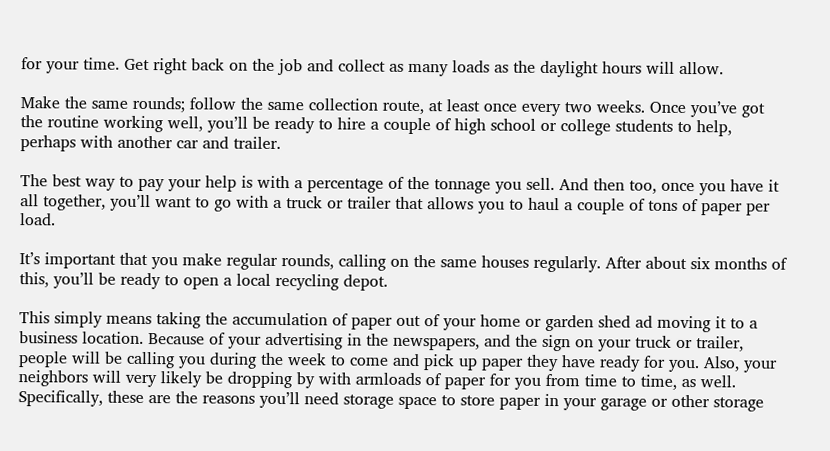for your time. Get right back on the job and collect as many loads as the daylight hours will allow.

Make the same rounds; follow the same collection route, at least once every two weeks. Once you’ve got the routine working well, you’ll be ready to hire a couple of high school or college students to help, perhaps with another car and trailer.

The best way to pay your help is with a percentage of the tonnage you sell. And then too, once you have it all together, you’ll want to go with a truck or trailer that allows you to haul a couple of tons of paper per load.

It’s important that you make regular rounds, calling on the same houses regularly. After about six months of this, you’ll be ready to open a local recycling depot.

This simply means taking the accumulation of paper out of your home or garden shed ad moving it to a business location. Because of your advertising in the newspapers, and the sign on your truck or trailer, people will be calling you during the week to come and pick up paper they have ready for you. Also, your neighbors will very likely be dropping by with armloads of paper for you from time to time, as well. Specifically, these are the reasons you’ll need storage space to store paper in your garage or other storage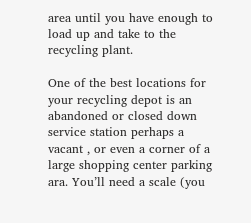area until you have enough to load up and take to the recycling plant.

One of the best locations for your recycling depot is an abandoned or closed down service station perhaps a vacant , or even a corner of a large shopping center parking ara. You’ll need a scale (you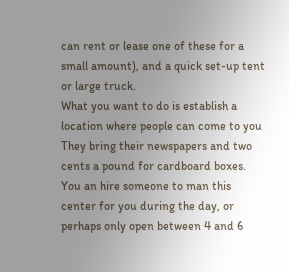can rent or lease one of these for a small amount), and a quick set-up tent or large truck.
What you want to do is establish a location where people can come to you They bring their newspapers and two cents a pound for cardboard boxes. You an hire someone to man this center for you during the day, or perhaps only open between 4 and 6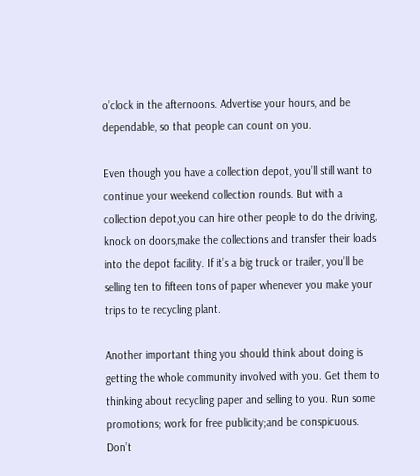o’clock in the afternoons. Advertise your hours, and be dependable, so that people can count on you.

Even though you have a collection depot, you’ll still want to continue your weekend collection rounds. But with a collection depot,you can hire other people to do the driving, knock on doors,make the collections and transfer their loads into the depot facility. If it’s a big truck or trailer, you’ll be selling ten to fifteen tons of paper whenever you make your trips to te recycling plant.

Another important thing you should think about doing is getting the whole community involved with you. Get them to thinking about recycling paper and selling to you. Run some promotions; work for free publicity;and be conspicuous. Don’t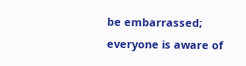be embarrassed; everyone is aware of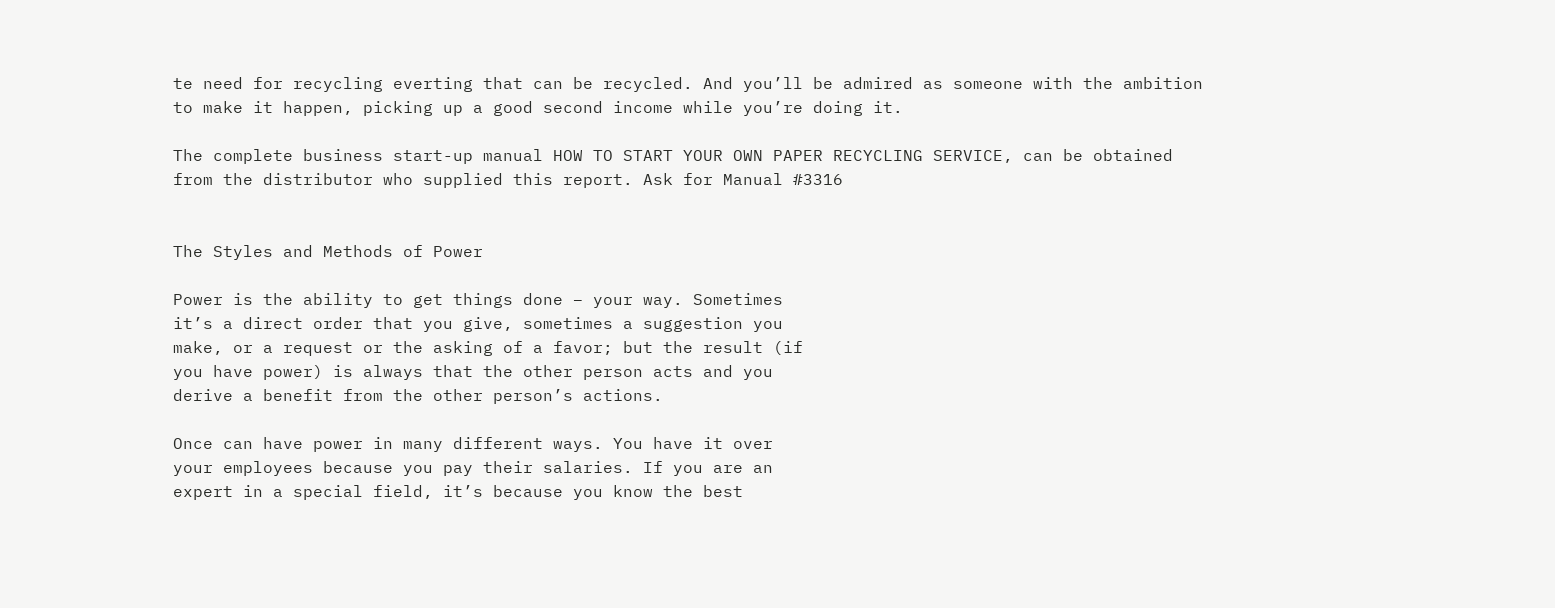te need for recycling everting that can be recycled. And you’ll be admired as someone with the ambition to make it happen, picking up a good second income while you’re doing it.

The complete business start-up manual HOW TO START YOUR OWN PAPER RECYCLING SERVICE, can be obtained from the distributor who supplied this report. Ask for Manual #3316


The Styles and Methods of Power

Power is the ability to get things done – your way. Sometimes
it’s a direct order that you give, sometimes a suggestion you
make, or a request or the asking of a favor; but the result (if
you have power) is always that the other person acts and you
derive a benefit from the other person’s actions.

Once can have power in many different ways. You have it over
your employees because you pay their salaries. If you are an
expert in a special field, it’s because you know the best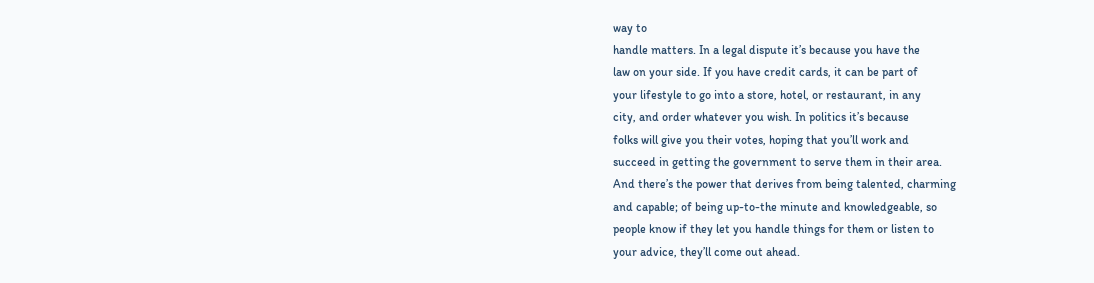way to
handle matters. In a legal dispute it’s because you have the
law on your side. If you have credit cards, it can be part of
your lifestyle to go into a store, hotel, or restaurant, in any
city, and order whatever you wish. In politics it’s because
folks will give you their votes, hoping that you’ll work and
succeed in getting the government to serve them in their area.
And there’s the power that derives from being talented, charming
and capable; of being up-to-the minute and knowledgeable, so
people know if they let you handle things for them or listen to
your advice, they’ll come out ahead.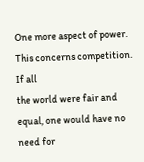One more aspect of power. This concerns competition. If all
the world were fair and equal, one would have no need for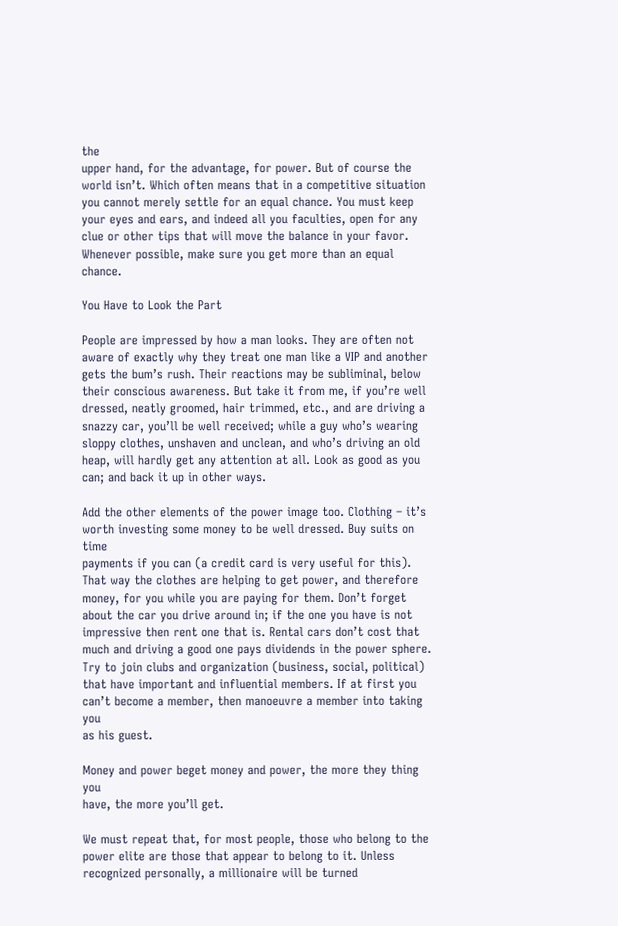the
upper hand, for the advantage, for power. But of course the
world isn’t. Which often means that in a competitive situation
you cannot merely settle for an equal chance. You must keep
your eyes and ears, and indeed all you faculties, open for any
clue or other tips that will move the balance in your favor.
Whenever possible, make sure you get more than an equal chance.

You Have to Look the Part

People are impressed by how a man looks. They are often not
aware of exactly why they treat one man like a VIP and another
gets the bum’s rush. Their reactions may be subliminal, below
their conscious awareness. But take it from me, if you’re well
dressed, neatly groomed, hair trimmed, etc., and are driving a
snazzy car, you’ll be well received; while a guy who’s wearing
sloppy clothes, unshaven and unclean, and who’s driving an old
heap, will hardly get any attention at all. Look as good as you
can; and back it up in other ways.

Add the other elements of the power image too. Clothing – it’s
worth investing some money to be well dressed. Buy suits on time
payments if you can (a credit card is very useful for this).
That way the clothes are helping to get power, and therefore
money, for you while you are paying for them. Don’t forget
about the car you drive around in; if the one you have is not
impressive then rent one that is. Rental cars don’t cost that
much and driving a good one pays dividends in the power sphere.
Try to join clubs and organization (business, social, political)
that have important and influential members. If at first you
can’t become a member, then manoeuvre a member into taking you
as his guest.

Money and power beget money and power, the more they thing you
have, the more you’ll get.

We must repeat that, for most people, those who belong to the
power elite are those that appear to belong to it. Unless
recognized personally, a millionaire will be turned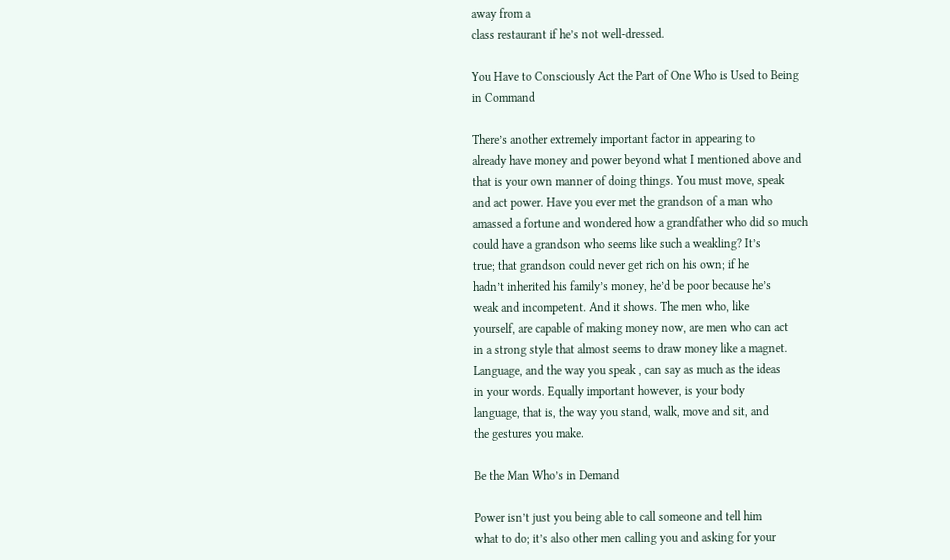away from a
class restaurant if he’s not well-dressed.

You Have to Consciously Act the Part of One Who is Used to Being
in Command

There’s another extremely important factor in appearing to
already have money and power beyond what I mentioned above and
that is your own manner of doing things. You must move, speak
and act power. Have you ever met the grandson of a man who
amassed a fortune and wondered how a grandfather who did so much
could have a grandson who seems like such a weakling? It’s
true; that grandson could never get rich on his own; if he
hadn’t inherited his family’s money, he’d be poor because he’s
weak and incompetent. And it shows. The men who, like
yourself, are capable of making money now, are men who can act
in a strong style that almost seems to draw money like a magnet.
Language, and the way you speak , can say as much as the ideas
in your words. Equally important however, is your body
language, that is, the way you stand, walk, move and sit, and
the gestures you make.

Be the Man Who’s in Demand

Power isn’t just you being able to call someone and tell him
what to do; it’s also other men calling you and asking for your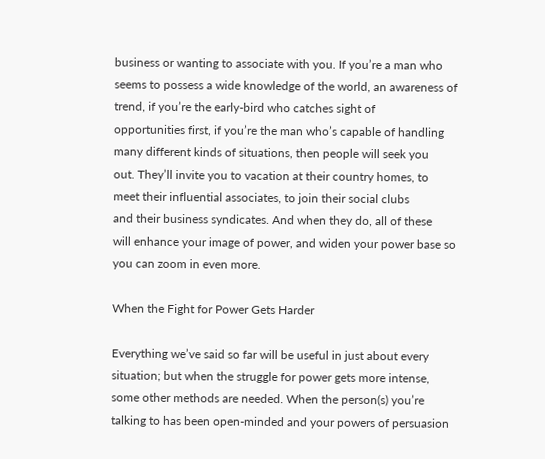business or wanting to associate with you. If you’re a man who
seems to possess a wide knowledge of the world, an awareness of
trend, if you’re the early-bird who catches sight of
opportunities first, if you’re the man who’s capable of handling
many different kinds of situations, then people will seek you
out. They’ll invite you to vacation at their country homes, to
meet their influential associates, to join their social clubs
and their business syndicates. And when they do, all of these
will enhance your image of power, and widen your power base so
you can zoom in even more.

When the Fight for Power Gets Harder

Everything we’ve said so far will be useful in just about every
situation; but when the struggle for power gets more intense,
some other methods are needed. When the person(s) you’re
talking to has been open-minded and your powers of persuasion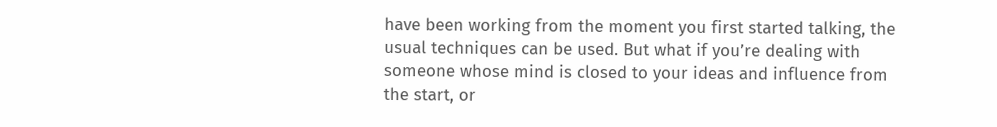have been working from the moment you first started talking, the
usual techniques can be used. But what if you’re dealing with
someone whose mind is closed to your ideas and influence from
the start, or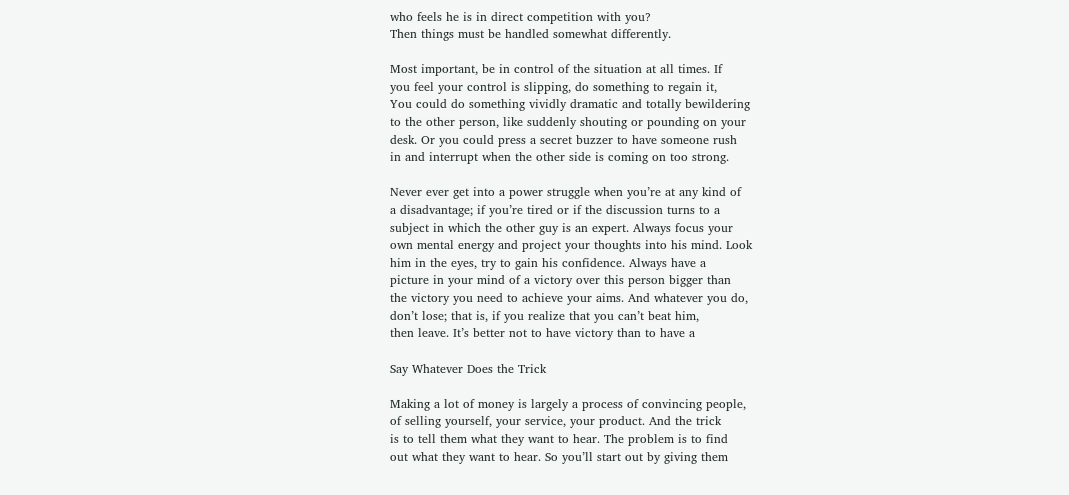who feels he is in direct competition with you?
Then things must be handled somewhat differently.

Most important, be in control of the situation at all times. If
you feel your control is slipping, do something to regain it,
You could do something vividly dramatic and totally bewildering
to the other person, like suddenly shouting or pounding on your
desk. Or you could press a secret buzzer to have someone rush
in and interrupt when the other side is coming on too strong.

Never ever get into a power struggle when you’re at any kind of
a disadvantage; if you’re tired or if the discussion turns to a
subject in which the other guy is an expert. Always focus your
own mental energy and project your thoughts into his mind. Look
him in the eyes, try to gain his confidence. Always have a
picture in your mind of a victory over this person bigger than
the victory you need to achieve your aims. And whatever you do,
don’t lose; that is, if you realize that you can’t beat him,
then leave. It’s better not to have victory than to have a

Say Whatever Does the Trick

Making a lot of money is largely a process of convincing people,
of selling yourself, your service, your product. And the trick
is to tell them what they want to hear. The problem is to find
out what they want to hear. So you’ll start out by giving them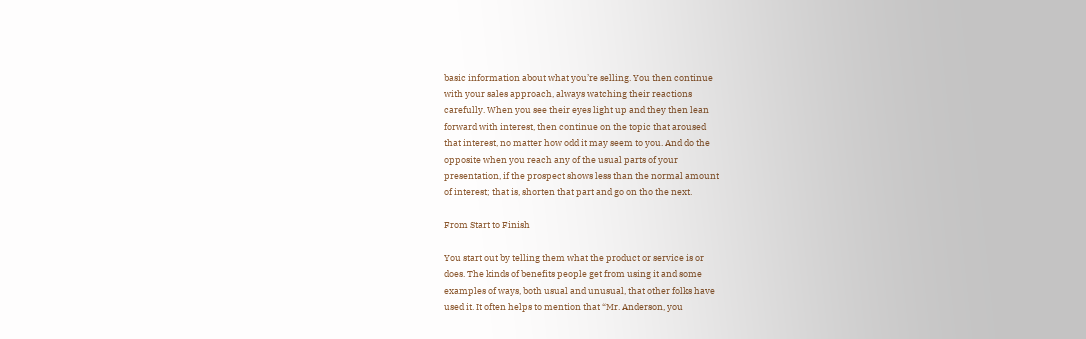basic information about what you’re selling. You then continue
with your sales approach, always watching their reactions
carefully. When you see their eyes light up and they then lean
forward with interest, then continue on the topic that aroused
that interest, no matter how odd it may seem to you. And do the
opposite when you reach any of the usual parts of your
presentation, if the prospect shows less than the normal amount
of interest; that is, shorten that part and go on tho the next.

From Start to Finish

You start out by telling them what the product or service is or
does. The kinds of benefits people get from using it and some
examples of ways, both usual and unusual, that other folks have
used it. It often helps to mention that “Mr. Anderson, you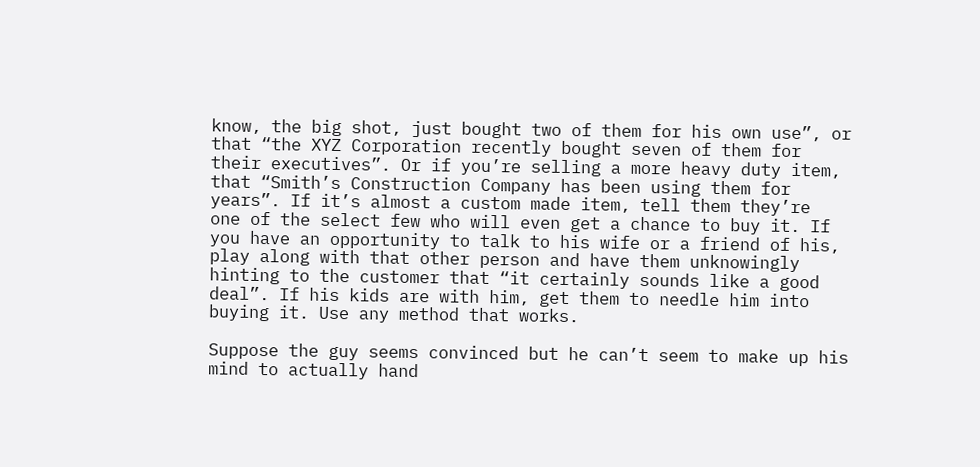know, the big shot, just bought two of them for his own use”, or
that “the XYZ Corporation recently bought seven of them for
their executives”. Or if you’re selling a more heavy duty item,
that “Smith’s Construction Company has been using them for
years”. If it’s almost a custom made item, tell them they’re
one of the select few who will even get a chance to buy it. If
you have an opportunity to talk to his wife or a friend of his,
play along with that other person and have them unknowingly
hinting to the customer that “it certainly sounds like a good
deal”. If his kids are with him, get them to needle him into
buying it. Use any method that works.

Suppose the guy seems convinced but he can’t seem to make up his
mind to actually hand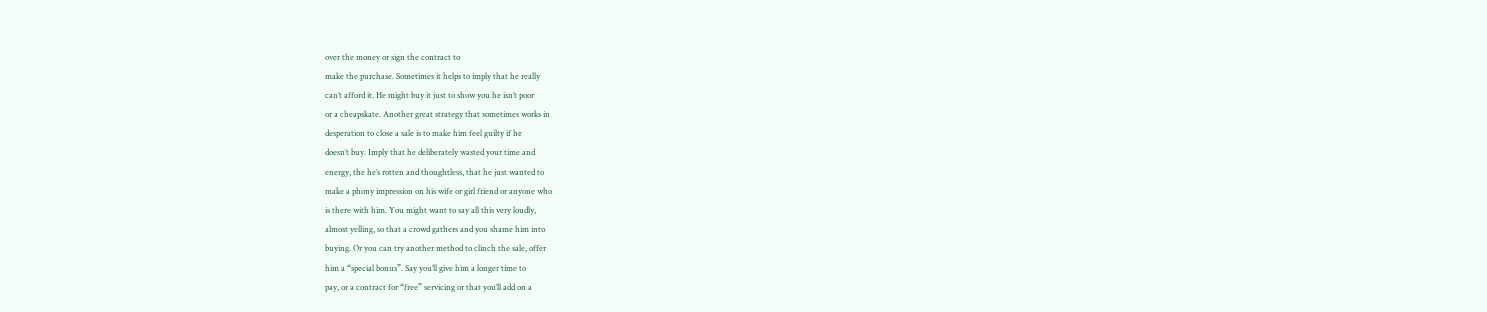over the money or sign the contract to
make the purchase. Sometimes it helps to imply that he really
can’t afford it. He might buy it just to show you he isn’t poor
or a cheapskate. Another great strategy that sometimes works in
desperation to close a sale is to make him feel guilty if he
doesn’t buy. Imply that he deliberately wasted your time and
energy, the he’s rotten and thoughtless, that he just wanted to
make a phony impression on his wife or girl friend or anyone who
is there with him. You might want to say all this very loudly,
almost yelling, so that a crowd gathers and you shame him into
buying. Or you can try another method to clinch the sale, offer
him a “special bonus”. Say you’ll give him a longer time to
pay, or a contract for “free” servicing or that you’ll add on a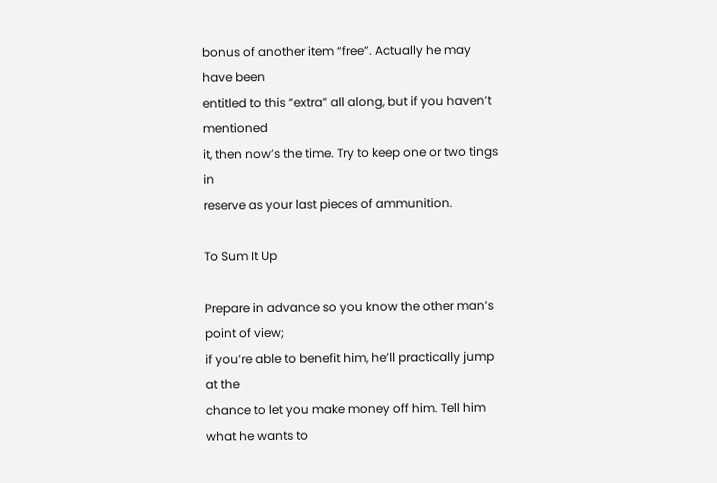bonus of another item “free”. Actually he may have been
entitled to this “extra” all along, but if you haven’t mentioned
it, then now’s the time. Try to keep one or two tings in
reserve as your last pieces of ammunition.

To Sum It Up

Prepare in advance so you know the other man’s point of view;
if you’re able to benefit him, he’ll practically jump at the
chance to let you make money off him. Tell him what he wants to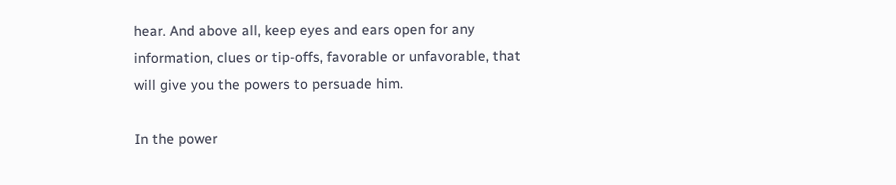hear. And above all, keep eyes and ears open for any
information, clues or tip-offs, favorable or unfavorable, that
will give you the powers to persuade him.

In the power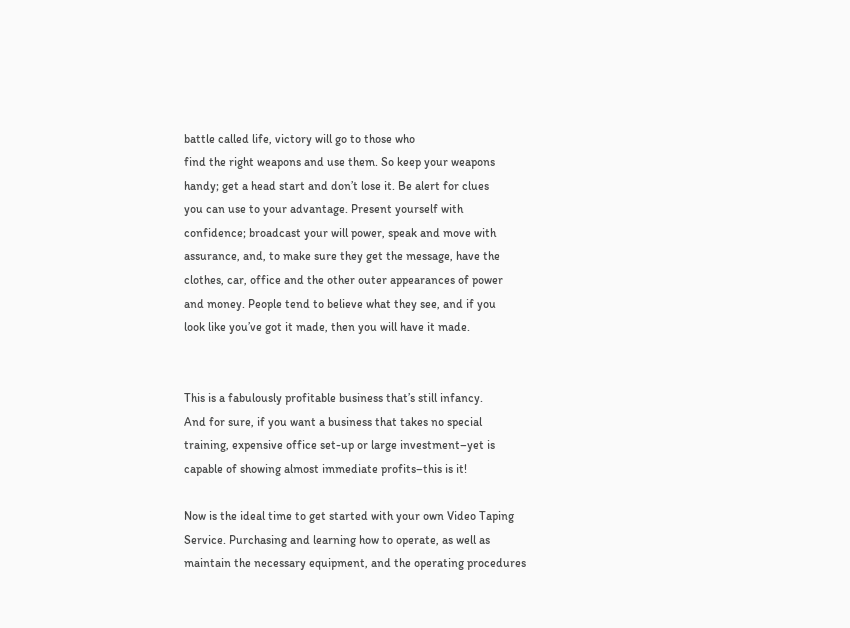battle called life, victory will go to those who
find the right weapons and use them. So keep your weapons
handy; get a head start and don’t lose it. Be alert for clues
you can use to your advantage. Present yourself with
confidence; broadcast your will power, speak and move with
assurance, and, to make sure they get the message, have the
clothes, car, office and the other outer appearances of power
and money. People tend to believe what they see, and if you
look like you’ve got it made, then you will have it made.


This is a fabulously profitable business that’s still infancy.
And for sure, if you want a business that takes no special
training, expensive office set-up or large investment–yet is
capable of showing almost immediate profits–this is it!

Now is the ideal time to get started with your own Video Taping
Service. Purchasing and learning how to operate, as well as
maintain the necessary equipment, and the operating procedures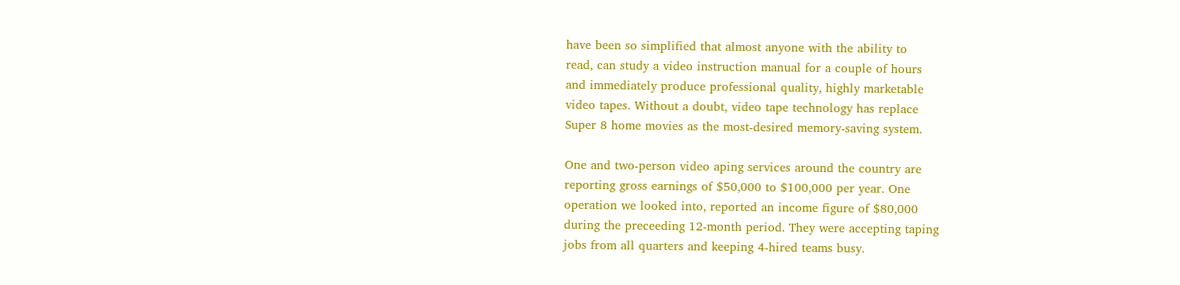have been so simplified that almost anyone with the ability to
read, can study a video instruction manual for a couple of hours
and immediately produce professional quality, highly marketable
video tapes. Without a doubt, video tape technology has replace
Super 8 home movies as the most-desired memory-saving system.

One and two-person video aping services around the country are
reporting gross earnings of $50,000 to $100,000 per year. One
operation we looked into, reported an income figure of $80,000
during the preceeding 12-month period. They were accepting taping
jobs from all quarters and keeping 4-hired teams busy.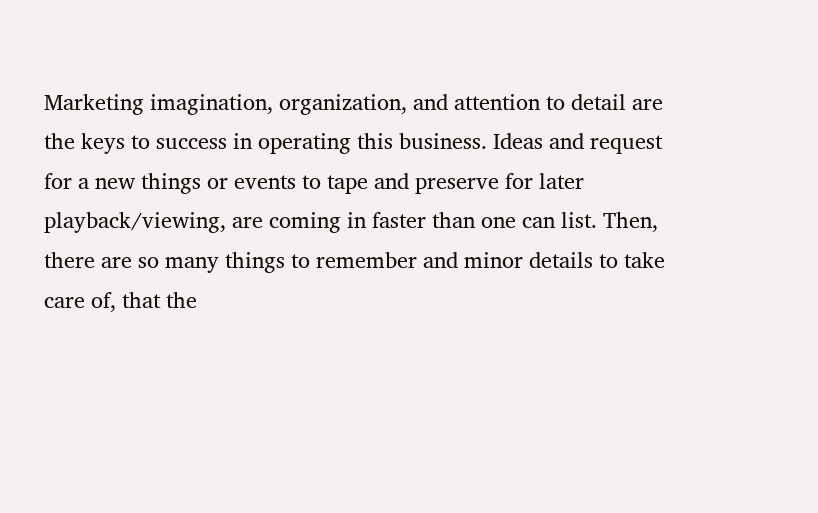Marketing imagination, organization, and attention to detail are
the keys to success in operating this business. Ideas and request
for a new things or events to tape and preserve for later
playback/viewing, are coming in faster than one can list. Then,
there are so many things to remember and minor details to take
care of, that the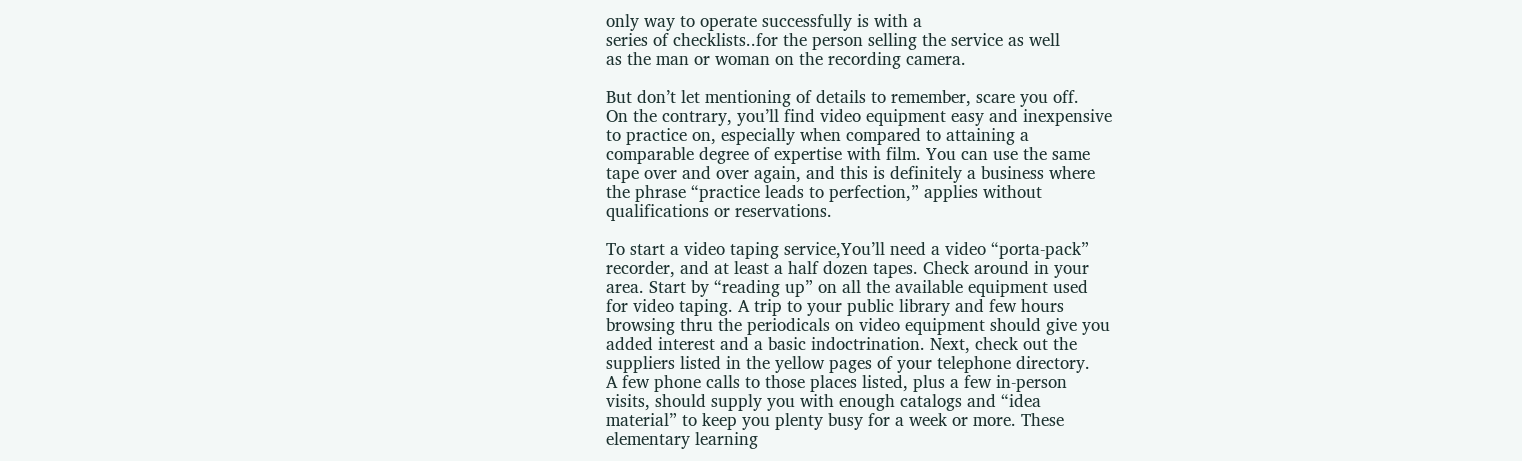only way to operate successfully is with a
series of checklists..for the person selling the service as well
as the man or woman on the recording camera.

But don’t let mentioning of details to remember, scare you off.
On the contrary, you’ll find video equipment easy and inexpensive
to practice on, especially when compared to attaining a
comparable degree of expertise with film. You can use the same
tape over and over again, and this is definitely a business where
the phrase “practice leads to perfection,” applies without
qualifications or reservations.

To start a video taping service,You’ll need a video “porta-pack”
recorder, and at least a half dozen tapes. Check around in your
area. Start by “reading up” on all the available equipment used
for video taping. A trip to your public library and few hours
browsing thru the periodicals on video equipment should give you
added interest and a basic indoctrination. Next, check out the
suppliers listed in the yellow pages of your telephone directory.
A few phone calls to those places listed, plus a few in-person
visits, should supply you with enough catalogs and “idea
material” to keep you plenty busy for a week or more. These
elementary learning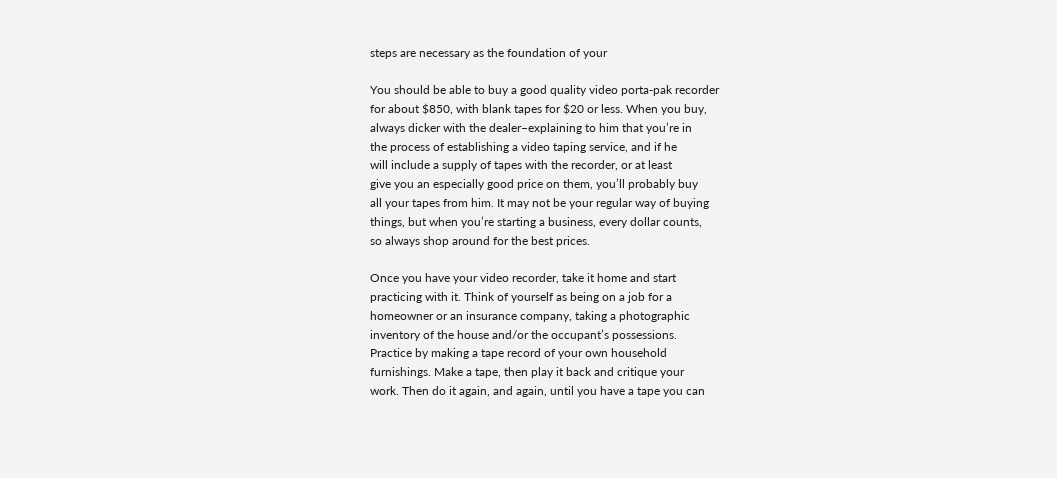steps are necessary as the foundation of your

You should be able to buy a good quality video porta-pak recorder
for about $850, with blank tapes for $20 or less. When you buy,
always dicker with the dealer–explaining to him that you’re in
the process of establishing a video taping service, and if he
will include a supply of tapes with the recorder, or at least
give you an especially good price on them, you’ll probably buy
all your tapes from him. It may not be your regular way of buying
things, but when you’re starting a business, every dollar counts,
so always shop around for the best prices.

Once you have your video recorder, take it home and start
practicing with it. Think of yourself as being on a job for a
homeowner or an insurance company, taking a photographic
inventory of the house and/or the occupant’s possessions.
Practice by making a tape record of your own household
furnishings. Make a tape, then play it back and critique your
work. Then do it again, and again, until you have a tape you can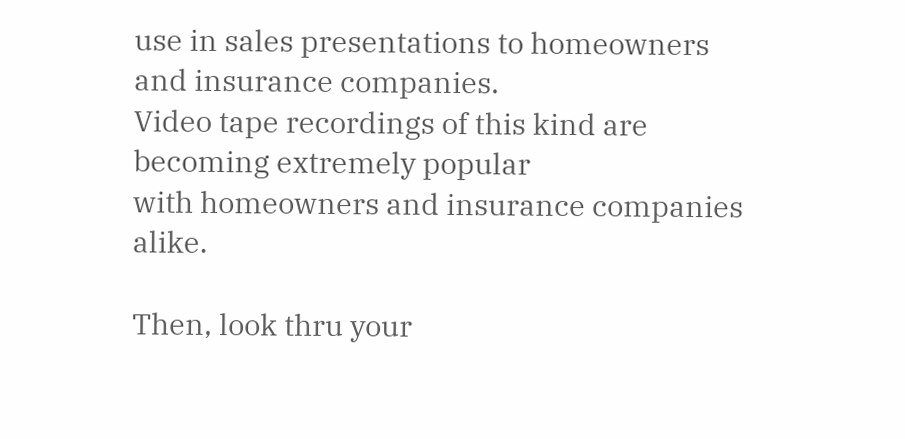use in sales presentations to homeowners and insurance companies.
Video tape recordings of this kind are becoming extremely popular
with homeowners and insurance companies alike.

Then, look thru your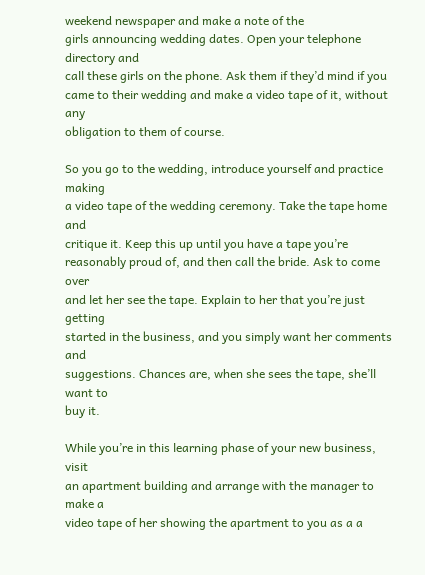weekend newspaper and make a note of the
girls announcing wedding dates. Open your telephone directory and
call these girls on the phone. Ask them if they’d mind if you
came to their wedding and make a video tape of it, without any
obligation to them of course.

So you go to the wedding, introduce yourself and practice making
a video tape of the wedding ceremony. Take the tape home and
critique it. Keep this up until you have a tape you’re
reasonably proud of, and then call the bride. Ask to come over
and let her see the tape. Explain to her that you’re just getting
started in the business, and you simply want her comments and
suggestions. Chances are, when she sees the tape, she’ll want to
buy it.

While you’re in this learning phase of your new business, visit
an apartment building and arrange with the manager to make a
video tape of her showing the apartment to you as a a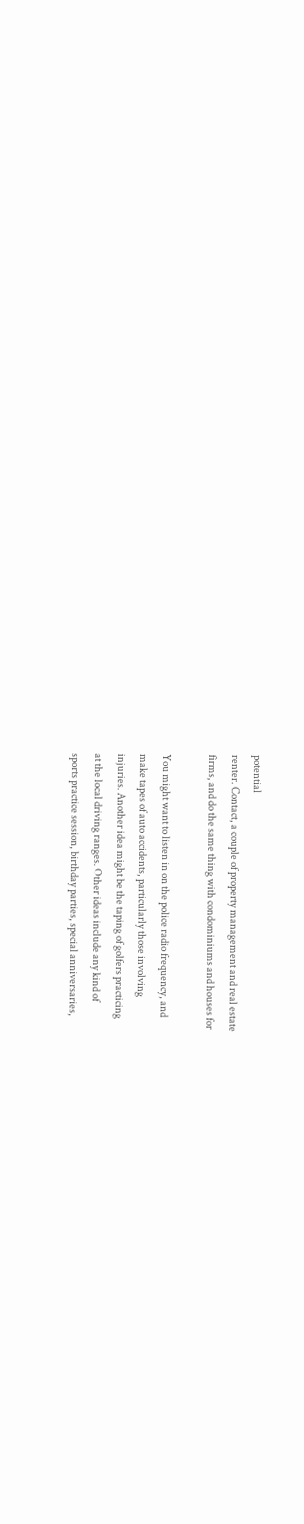potential
renter. Contact, a couple of property management and real estate
firms, and do the same thing with condominiums and houses for

You might want to listen in on the police radio frequency, and
make tapes of auto accidents, particularly those involving
injuries. Another idea might be the taping of golfers practicing
at the local driving ranges. Other ideas include any kind of
sports practice session, birthday parties, special anniversaries,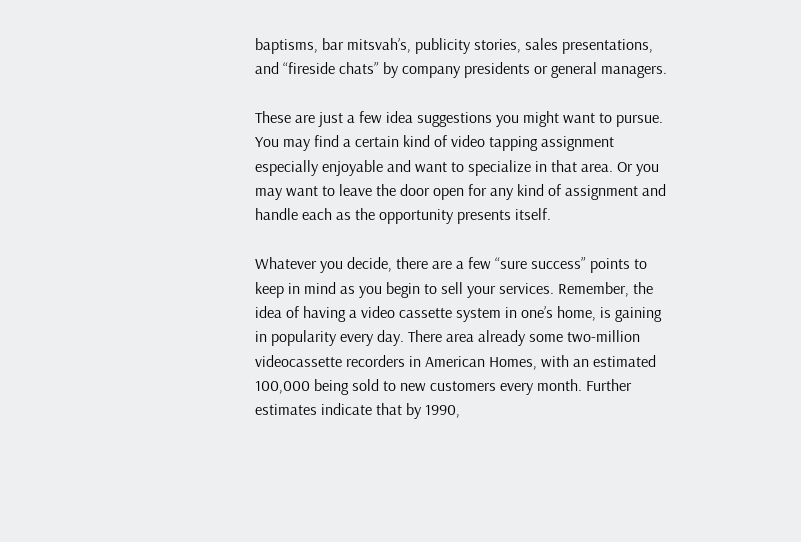baptisms, bar mitsvah’s, publicity stories, sales presentations,
and “fireside chats” by company presidents or general managers.

These are just a few idea suggestions you might want to pursue.
You may find a certain kind of video tapping assignment
especially enjoyable and want to specialize in that area. Or you
may want to leave the door open for any kind of assignment and
handle each as the opportunity presents itself.

Whatever you decide, there are a few “sure success” points to
keep in mind as you begin to sell your services. Remember, the
idea of having a video cassette system in one’s home, is gaining
in popularity every day. There area already some two-million
videocassette recorders in American Homes, with an estimated
100,000 being sold to new customers every month. Further
estimates indicate that by 1990,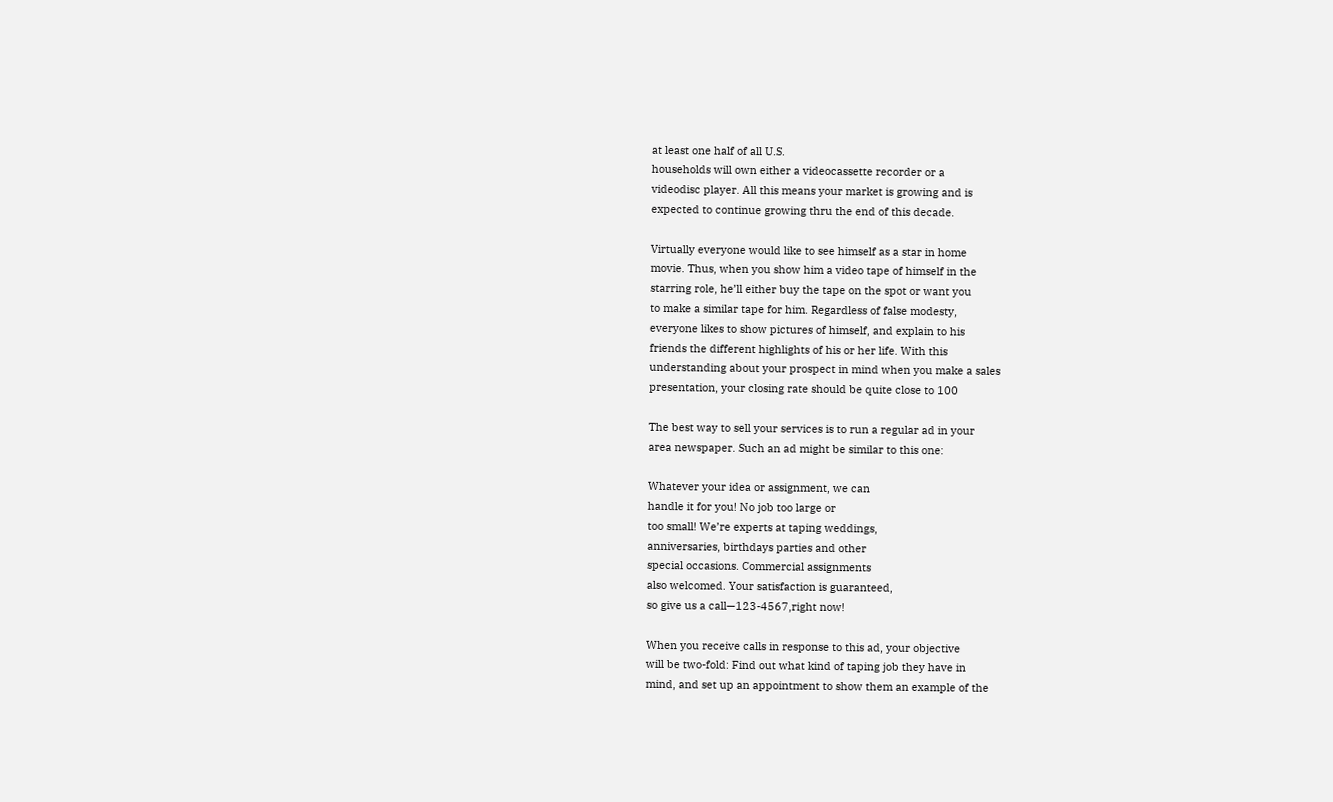at least one half of all U.S.
households will own either a videocassette recorder or a
videodisc player. All this means your market is growing and is
expected to continue growing thru the end of this decade.

Virtually everyone would like to see himself as a star in home
movie. Thus, when you show him a video tape of himself in the
starring role, he’ll either buy the tape on the spot or want you
to make a similar tape for him. Regardless of false modesty,
everyone likes to show pictures of himself, and explain to his
friends the different highlights of his or her life. With this
understanding about your prospect in mind when you make a sales
presentation, your closing rate should be quite close to 100

The best way to sell your services is to run a regular ad in your
area newspaper. Such an ad might be similar to this one:

Whatever your idea or assignment, we can
handle it for you! No job too large or
too small! We’re experts at taping weddings,
anniversaries, birthdays parties and other
special occasions. Commercial assignments
also welcomed. Your satisfaction is guaranteed,
so give us a call—123-4567,right now!

When you receive calls in response to this ad, your objective
will be two-fold: Find out what kind of taping job they have in
mind, and set up an appointment to show them an example of the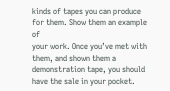kinds of tapes you can produce for them. Show them an example of
your work. Once you’ve met with them, and shown them a
demonstration tape, you should have the sale in your pocket.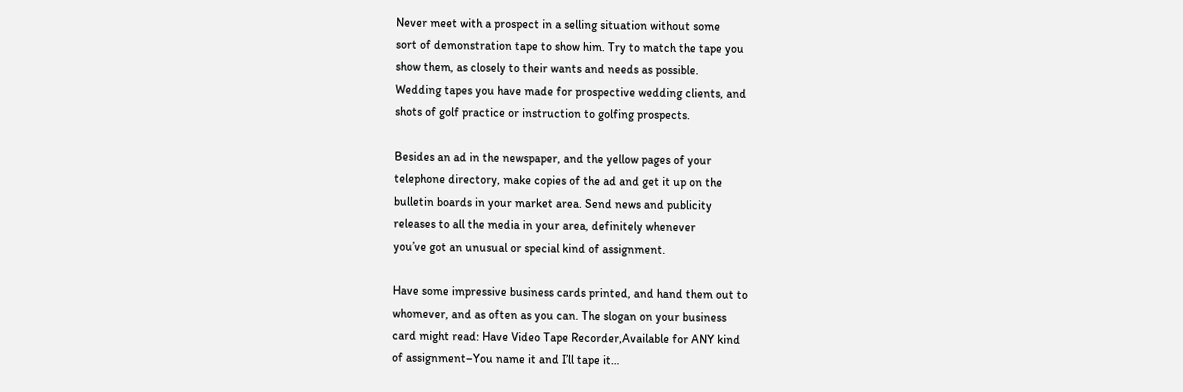Never meet with a prospect in a selling situation without some
sort of demonstration tape to show him. Try to match the tape you
show them, as closely to their wants and needs as possible.
Wedding tapes you have made for prospective wedding clients, and
shots of golf practice or instruction to golfing prospects.

Besides an ad in the newspaper, and the yellow pages of your
telephone directory, make copies of the ad and get it up on the
bulletin boards in your market area. Send news and publicity
releases to all the media in your area, definitely whenever
you’ve got an unusual or special kind of assignment.

Have some impressive business cards printed, and hand them out to
whomever, and as often as you can. The slogan on your business
card might read: Have Video Tape Recorder,Available for ANY kind
of assignment–You name it and I’ll tape it…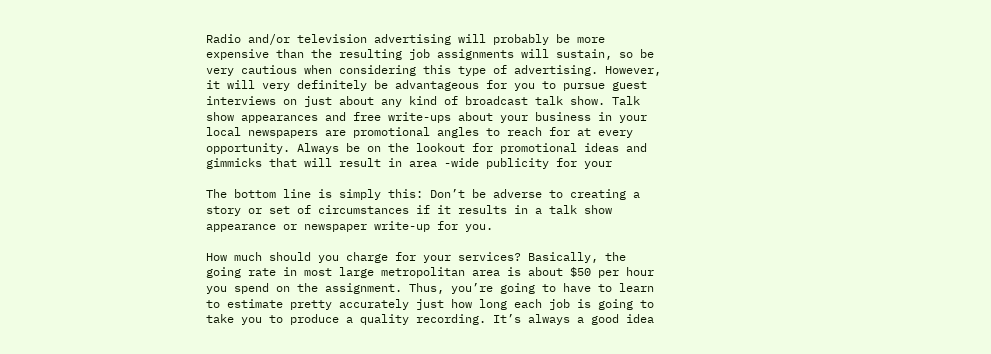Radio and/or television advertising will probably be more
expensive than the resulting job assignments will sustain, so be
very cautious when considering this type of advertising. However,
it will very definitely be advantageous for you to pursue guest
interviews on just about any kind of broadcast talk show. Talk
show appearances and free write-ups about your business in your
local newspapers are promotional angles to reach for at every
opportunity. Always be on the lookout for promotional ideas and
gimmicks that will result in area -wide publicity for your

The bottom line is simply this: Don’t be adverse to creating a
story or set of circumstances if it results in a talk show
appearance or newspaper write-up for you.

How much should you charge for your services? Basically, the
going rate in most large metropolitan area is about $50 per hour
you spend on the assignment. Thus, you’re going to have to learn
to estimate pretty accurately just how long each job is going to
take you to produce a quality recording. It’s always a good idea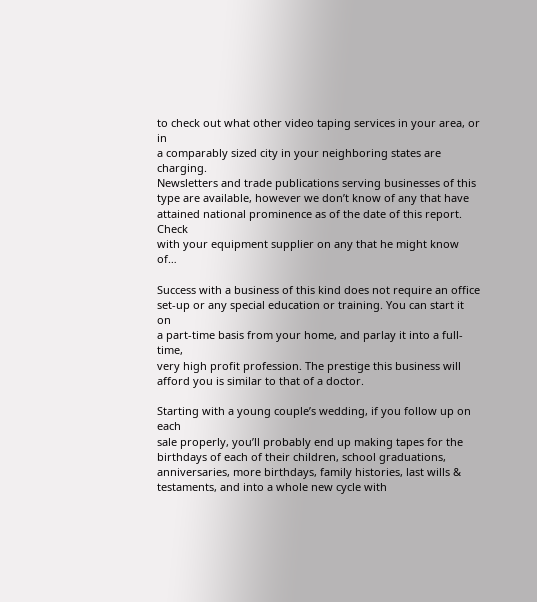to check out what other video taping services in your area, or in
a comparably sized city in your neighboring states are charging.
Newsletters and trade publications serving businesses of this
type are available, however we don’t know of any that have
attained national prominence as of the date of this report. Check
with your equipment supplier on any that he might know of…

Success with a business of this kind does not require an office
set-up or any special education or training. You can start it on
a part-time basis from your home, and parlay it into a full-time,
very high profit profession. The prestige this business will
afford you is similar to that of a doctor.

Starting with a young couple’s wedding, if you follow up on each
sale properly, you’ll probably end up making tapes for the
birthdays of each of their children, school graduations,
anniversaries, more birthdays, family histories, last wills &
testaments, and into a whole new cycle with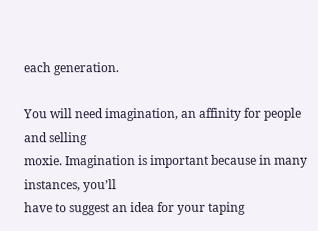each generation.

You will need imagination, an affinity for people and selling
moxie. Imagination is important because in many instances, you’ll
have to suggest an idea for your taping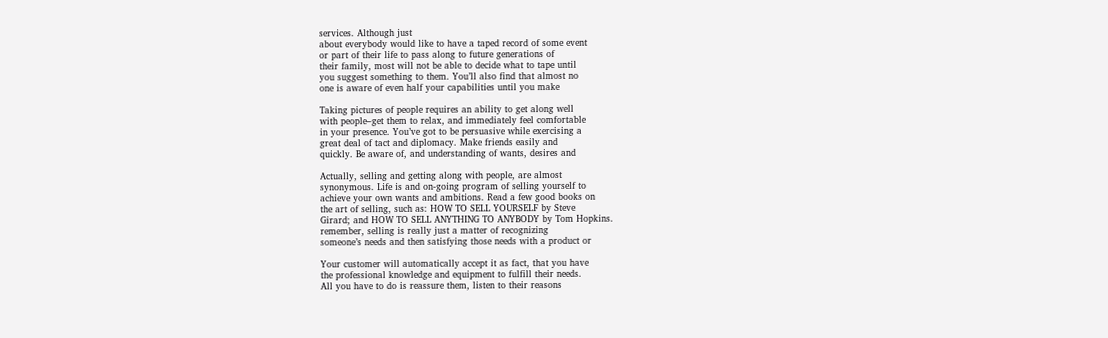services. Although just
about everybody would like to have a taped record of some event
or part of their life to pass along to future generations of
their family, most will not be able to decide what to tape until
you suggest something to them. You’ll also find that almost no
one is aware of even half your capabilities until you make

Taking pictures of people requires an ability to get along well
with people–get them to relax, and immediately feel comfortable
in your presence. You’ve got to be persuasive while exercising a
great deal of tact and diplomacy. Make friends easily and
quickly. Be aware of, and understanding of wants, desires and

Actually, selling and getting along with people, are almost
synonymous. Life is and on-going program of selling yourself to
achieve your own wants and ambitions. Read a few good books on
the art of selling, such as: HOW TO SELL YOURSELF by Steve
Girard; and HOW TO SELL ANYTHING TO ANYBODY by Tom Hopkins.
remember, selling is really just a matter of recognizing
someone’s needs and then satisfying those needs with a product or

Your customer will automatically accept it as fact, that you have
the professional knowledge and equipment to fulfill their needs.
All you have to do is reassure them, listen to their reasons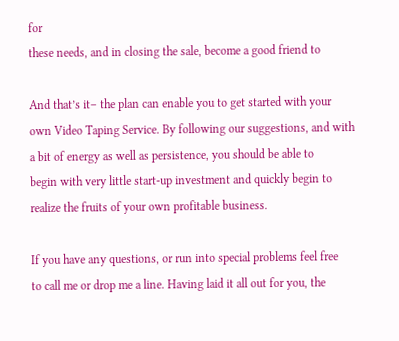for
these needs, and in closing the sale, become a good friend to

And that’s it– the plan can enable you to get started with your
own Video Taping Service. By following our suggestions, and with
a bit of energy as well as persistence, you should be able to
begin with very little start-up investment and quickly begin to
realize the fruits of your own profitable business.

If you have any questions, or run into special problems feel free
to call me or drop me a line. Having laid it all out for you, the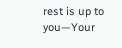rest is up to you—Your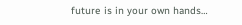future is in your own hands…